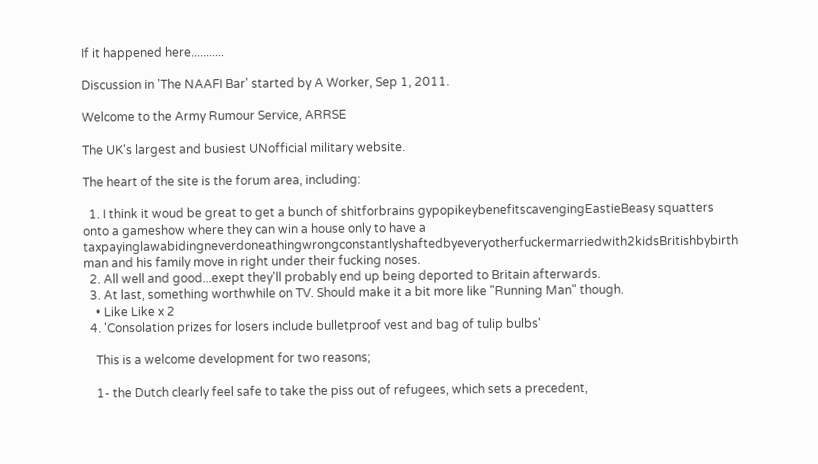If it happened here...........

Discussion in 'The NAAFI Bar' started by A Worker, Sep 1, 2011.

Welcome to the Army Rumour Service, ARRSE

The UK's largest and busiest UNofficial military website.

The heart of the site is the forum area, including:

  1. I think it woud be great to get a bunch of shitforbrains gypopikeybenefitscavengingEastieBeasy squatters onto a gameshow where they can win a house only to have a taxpayinglawabidingneverdoneathingwrongconstantlyshaftedbyeveryotherfuckermarriedwith2kidsBritishbybirth man and his family move in right under their fucking noses.
  2. All well and good...exept they'll probably end up being deported to Britain afterwards.
  3. At last, something worthwhile on TV. Should make it a bit more like "Running Man" though.
    • Like Like x 2
  4. 'Consolation prizes for losers include bulletproof vest and bag of tulip bulbs'

    This is a welcome development for two reasons;

    1- the Dutch clearly feel safe to take the piss out of refugees, which sets a precedent,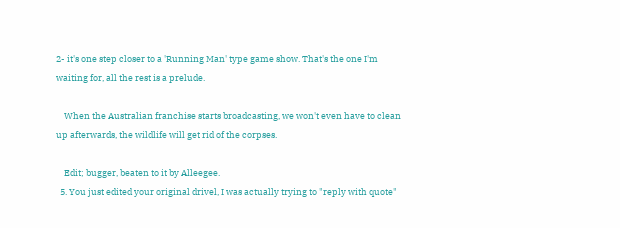2- it's one step closer to a 'Running Man' type game show. That's the one I'm waiting for, all the rest is a prelude.

    When the Australian franchise starts broadcasting, we won't even have to clean up afterwards, the wildlife will get rid of the corpses.

    Edit; bugger, beaten to it by Alleegee.
  5. You just edited your original drivel, I was actually trying to "reply with quote"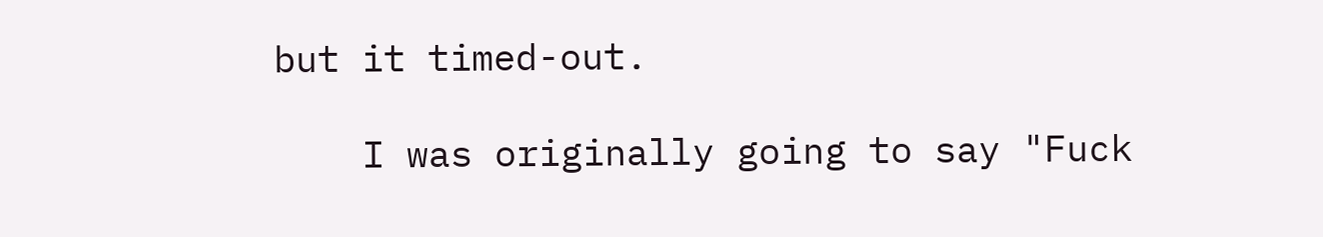but it timed-out.

    I was originally going to say "Fuck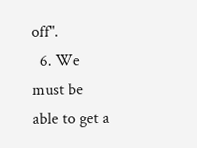off".
  6. We must be able to get a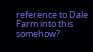reference to Dale Farm into this somehow?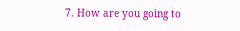7. How are you going to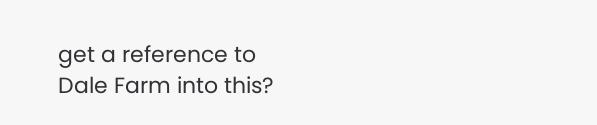get a reference to Dale Farm into this?